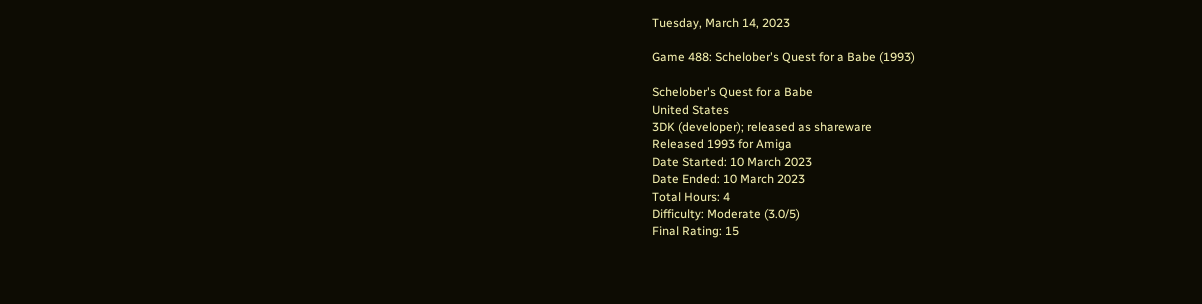Tuesday, March 14, 2023

Game 488: Schelober's Quest for a Babe (1993)

Schelober's Quest for a Babe
United States
3DK (developer); released as shareware
Released 1993 for Amiga
Date Started: 10 March 2023
Date Ended: 10 March 2023
Total Hours: 4
Difficulty: Moderate (3.0/5)
Final Rating: 15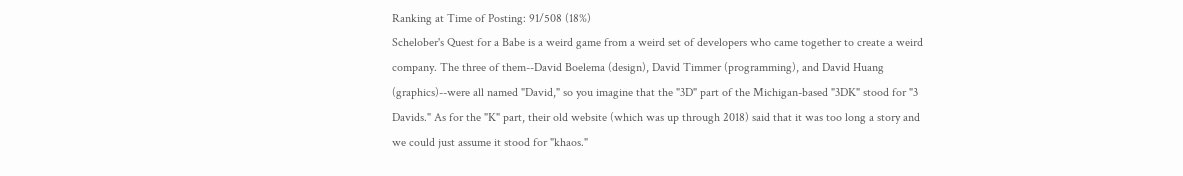Ranking at Time of Posting: 91/508 (18%)
Schelober's Quest for a Babe is a weird game from a weird set of developers who came together to create a weird company. The three of them--David Boelema (design), David Timmer (programming), and David Huang (graphics)--were all named "David," so you imagine that the "3D" part of the Michigan-based "3DK" stood for "3 Davids." As for the "K" part, their old website (which was up through 2018) said that it was too long a story and we could just assume it stood for "khaos."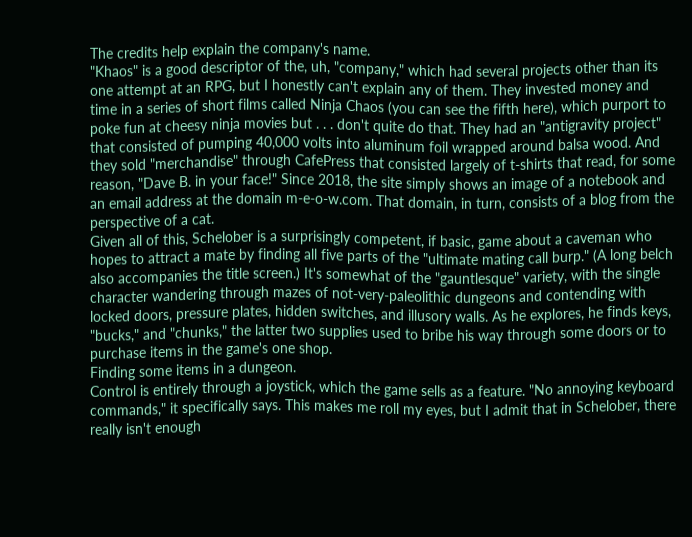The credits help explain the company's name.
"Khaos" is a good descriptor of the, uh, "company," which had several projects other than its one attempt at an RPG, but I honestly can't explain any of them. They invested money and time in a series of short films called Ninja Chaos (you can see the fifth here), which purport to poke fun at cheesy ninja movies but . . . don't quite do that. They had an "antigravity project" that consisted of pumping 40,000 volts into aluminum foil wrapped around balsa wood. And they sold "merchandise" through CafePress that consisted largely of t-shirts that read, for some reason, "Dave B. in your face!" Since 2018, the site simply shows an image of a notebook and an email address at the domain m-e-o-w.com. That domain, in turn, consists of a blog from the perspective of a cat.
Given all of this, Schelober is a surprisingly competent, if basic, game about a caveman who hopes to attract a mate by finding all five parts of the "ultimate mating call burp." (A long belch also accompanies the title screen.) It's somewhat of the "gauntlesque" variety, with the single character wandering through mazes of not-very-paleolithic dungeons and contending with locked doors, pressure plates, hidden switches, and illusory walls. As he explores, he finds keys, "bucks," and "chunks," the latter two supplies used to bribe his way through some doors or to purchase items in the game's one shop.
Finding some items in a dungeon.
Control is entirely through a joystick, which the game sells as a feature. "No annoying keyboard commands," it specifically says. This makes me roll my eyes, but I admit that in Schelober, there really isn't enough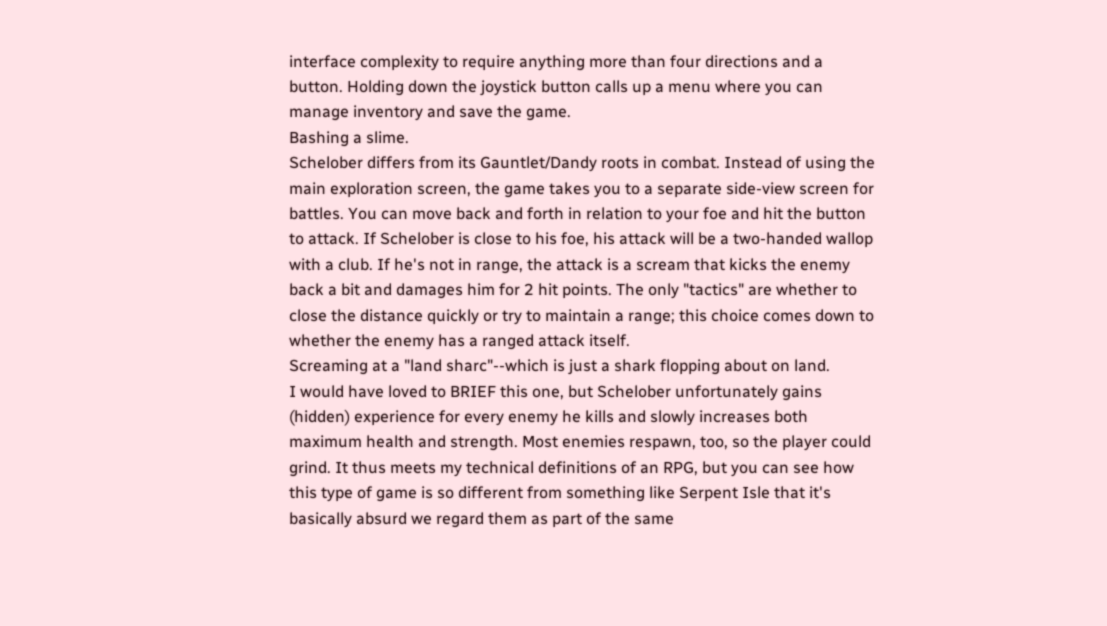interface complexity to require anything more than four directions and a button. Holding down the joystick button calls up a menu where you can manage inventory and save the game.
Bashing a slime.
Schelober differs from its Gauntlet/Dandy roots in combat. Instead of using the main exploration screen, the game takes you to a separate side-view screen for battles. You can move back and forth in relation to your foe and hit the button to attack. If Schelober is close to his foe, his attack will be a two-handed wallop with a club. If he's not in range, the attack is a scream that kicks the enemy back a bit and damages him for 2 hit points. The only "tactics" are whether to close the distance quickly or try to maintain a range; this choice comes down to whether the enemy has a ranged attack itself.
Screaming at a "land sharc"--which is just a shark flopping about on land.
I would have loved to BRIEF this one, but Schelober unfortunately gains (hidden) experience for every enemy he kills and slowly increases both maximum health and strength. Most enemies respawn, too, so the player could grind. It thus meets my technical definitions of an RPG, but you can see how this type of game is so different from something like Serpent Isle that it's basically absurd we regard them as part of the same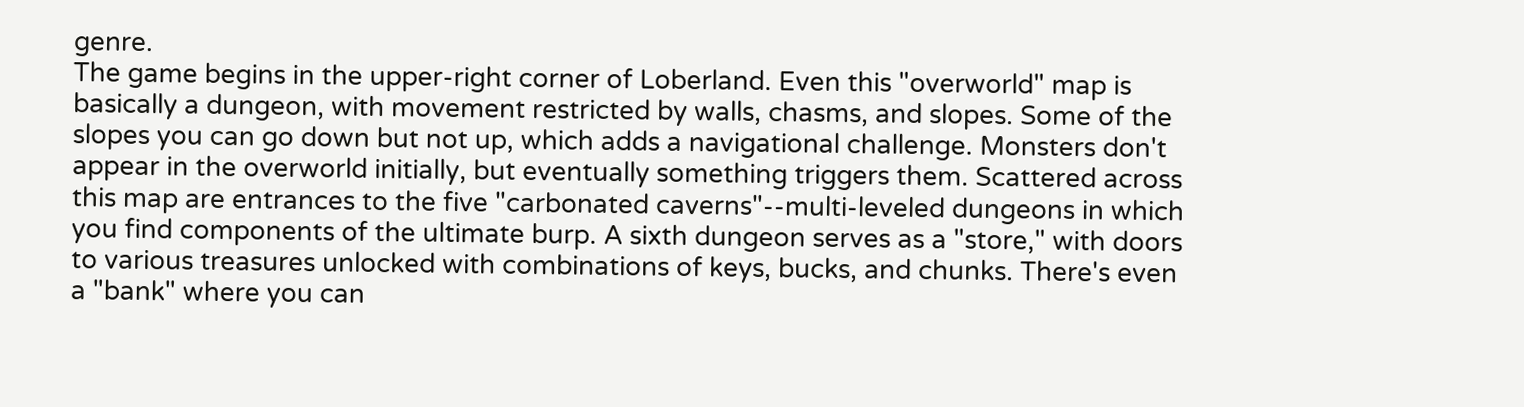genre.
The game begins in the upper-right corner of Loberland. Even this "overworld" map is basically a dungeon, with movement restricted by walls, chasms, and slopes. Some of the slopes you can go down but not up, which adds a navigational challenge. Monsters don't appear in the overworld initially, but eventually something triggers them. Scattered across this map are entrances to the five "carbonated caverns"--multi-leveled dungeons in which you find components of the ultimate burp. A sixth dungeon serves as a "store," with doors to various treasures unlocked with combinations of keys, bucks, and chunks. There's even a "bank" where you can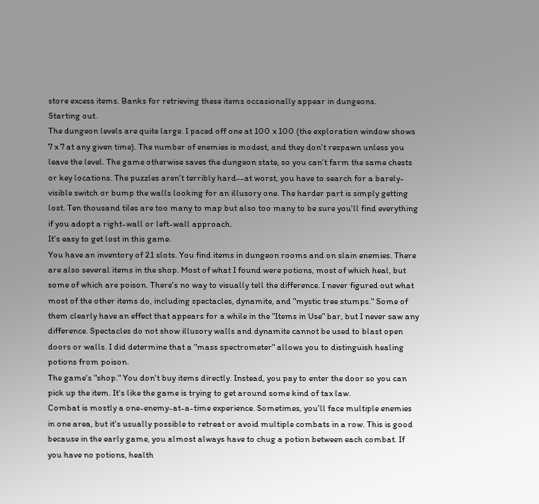store excess items. Banks for retrieving these items occasionally appear in dungeons.
Starting out.
The dungeon levels are quite large. I paced off one at 100 x 100 (the exploration window shows 7 x 7 at any given time). The number of enemies is modest, and they don't respawn unless you leave the level. The game otherwise saves the dungeon state, so you can't farm the same chests or key locations. The puzzles aren't terribly hard--at worst, you have to search for a barely-visible switch or bump the walls looking for an illusory one. The harder part is simply getting lost. Ten thousand tiles are too many to map but also too many to be sure you'll find everything if you adopt a right-wall or left-wall approach.
It's easy to get lost in this game.
You have an inventory of 21 slots. You find items in dungeon rooms and on slain enemies. There are also several items in the shop. Most of what I found were potions, most of which heal, but some of which are poison. There's no way to visually tell the difference. I never figured out what most of the other items do, including spectacles, dynamite, and "mystic tree stumps." Some of them clearly have an effect that appears for a while in the "Items in Use" bar, but I never saw any difference. Spectacles do not show illusory walls and dynamite cannot be used to blast open doors or walls. I did determine that a "mass spectrometer" allows you to distinguish healing potions from poison.
The game's "shop." You don't buy items directly. Instead, you pay to enter the door so you can pick up the item. It's like the game is trying to get around some kind of tax law.
Combat is mostly a one-enemy-at-a-time experience. Sometimes, you'll face multiple enemies in one area, but it's usually possible to retreat or avoid multiple combats in a row. This is good because in the early game, you almost always have to chug a potion between each combat. If you have no potions, health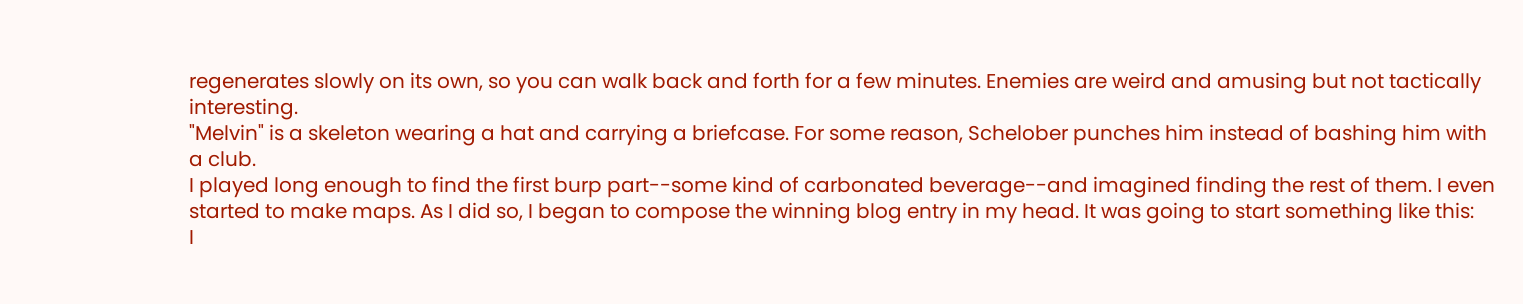regenerates slowly on its own, so you can walk back and forth for a few minutes. Enemies are weird and amusing but not tactically interesting.
"Melvin" is a skeleton wearing a hat and carrying a briefcase. For some reason, Schelober punches him instead of bashing him with a club.
I played long enough to find the first burp part--some kind of carbonated beverage--and imagined finding the rest of them. I even started to make maps. As I did so, I began to compose the winning blog entry in my head. It was going to start something like this:
I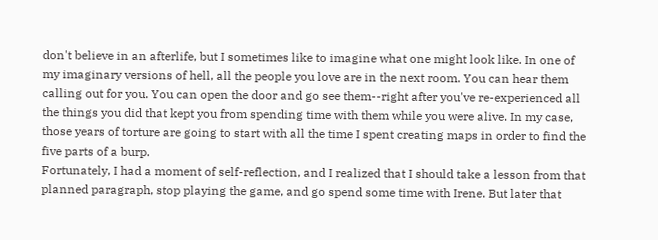don't believe in an afterlife, but I sometimes like to imagine what one might look like. In one of my imaginary versions of hell, all the people you love are in the next room. You can hear them calling out for you. You can open the door and go see them--right after you've re-experienced all the things you did that kept you from spending time with them while you were alive. In my case, those years of torture are going to start with all the time I spent creating maps in order to find the five parts of a burp.
Fortunately, I had a moment of self-reflection, and I realized that I should take a lesson from that planned paragraph, stop playing the game, and go spend some time with Irene. But later that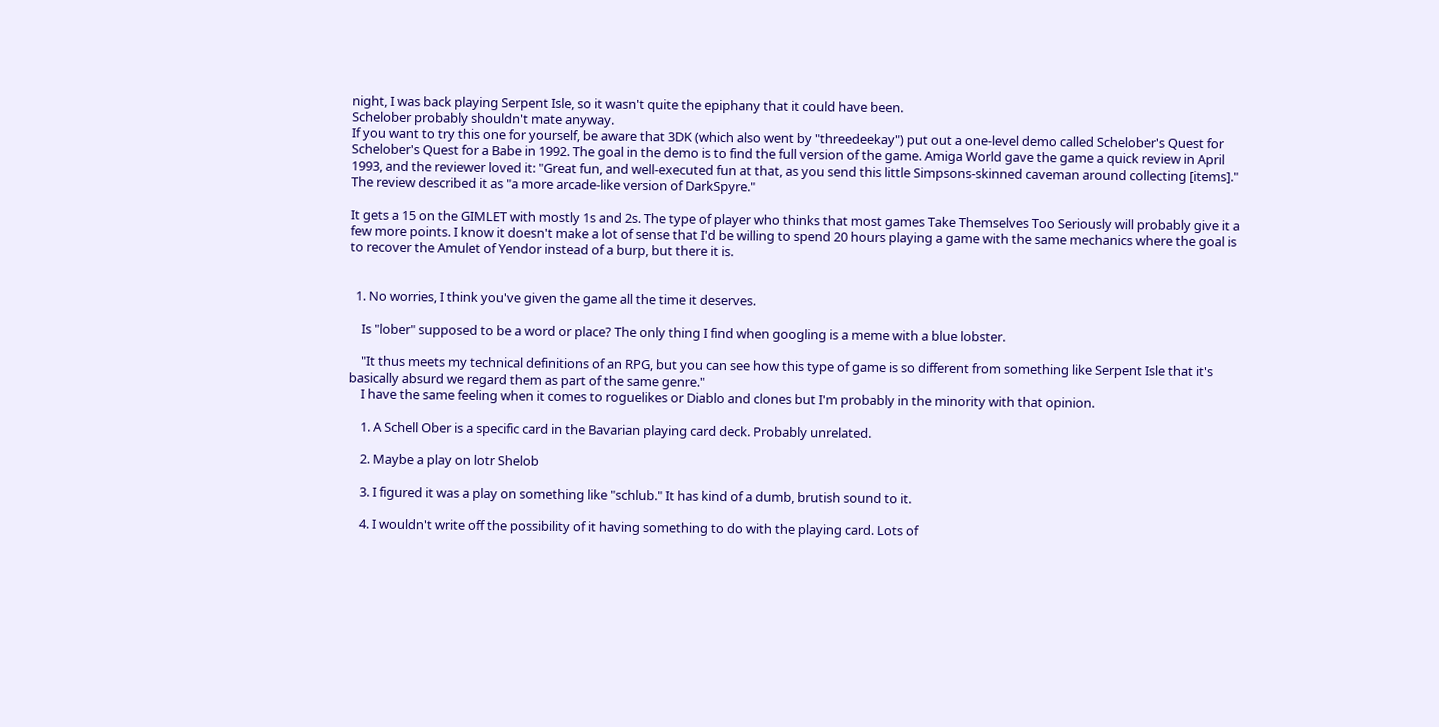night, I was back playing Serpent Isle, so it wasn't quite the epiphany that it could have been.
Schelober probably shouldn't mate anyway.
If you want to try this one for yourself, be aware that 3DK (which also went by "threedeekay") put out a one-level demo called Schelober's Quest for Schelober's Quest for a Babe in 1992. The goal in the demo is to find the full version of the game. Amiga World gave the game a quick review in April 1993, and the reviewer loved it: "Great fun, and well-executed fun at that, as you send this little Simpsons-skinned caveman around collecting [items]." The review described it as "a more arcade-like version of DarkSpyre."

It gets a 15 on the GIMLET with mostly 1s and 2s. The type of player who thinks that most games Take Themselves Too Seriously will probably give it a few more points. I know it doesn't make a lot of sense that I'd be willing to spend 20 hours playing a game with the same mechanics where the goal is to recover the Amulet of Yendor instead of a burp, but there it is.


  1. No worries, I think you've given the game all the time it deserves.

    Is "lober" supposed to be a word or place? The only thing I find when googling is a meme with a blue lobster.

    "It thus meets my technical definitions of an RPG, but you can see how this type of game is so different from something like Serpent Isle that it's basically absurd we regard them as part of the same genre."
    I have the same feeling when it comes to roguelikes or Diablo and clones but I'm probably in the minority with that opinion.

    1. A Schell Ober is a specific card in the Bavarian playing card deck. Probably unrelated.

    2. Maybe a play on lotr Shelob

    3. I figured it was a play on something like "schlub." It has kind of a dumb, brutish sound to it.

    4. I wouldn't write off the possibility of it having something to do with the playing card. Lots of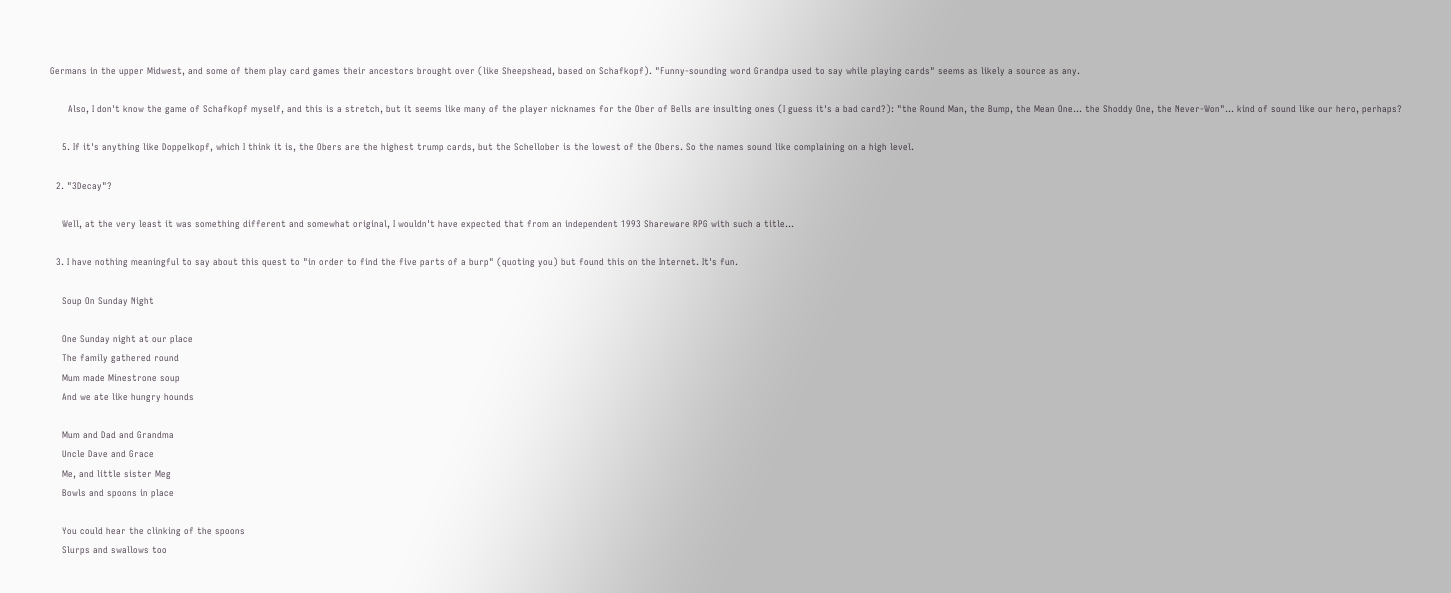Germans in the upper Midwest, and some of them play card games their ancestors brought over (like Sheepshead, based on Schafkopf). "Funny-sounding word Grandpa used to say while playing cards" seems as likely a source as any.

      Also, I don't know the game of Schafkopf myself, and this is a stretch, but it seems like many of the player nicknames for the Ober of Bells are insulting ones (I guess it's a bad card?): "the Round Man, the Bump, the Mean One... the Shoddy One, the Never-Won"... kind of sound like our hero, perhaps?

    5. If it's anything like Doppelkopf, which I think it is, the Obers are the highest trump cards, but the Schellober is the lowest of the Obers. So the names sound like complaining on a high level.

  2. "3Decay"?

    Well, at the very least it was something different and somewhat original, I wouldn't have expected that from an independent 1993 Shareware RPG with such a title...

  3. I have nothing meaningful to say about this quest to "in order to find the five parts of a burp" (quoting you) but found this on the Internet. It's fun.

    Soup On Sunday Night

    One Sunday night at our place
    The family gathered round
    Mum made Minestrone soup
    And we ate like hungry hounds

    Mum and Dad and Grandma
    Uncle Dave and Grace
    Me, and little sister Meg
    Bowls and spoons in place

    You could hear the clinking of the spoons
    Slurps and swallows too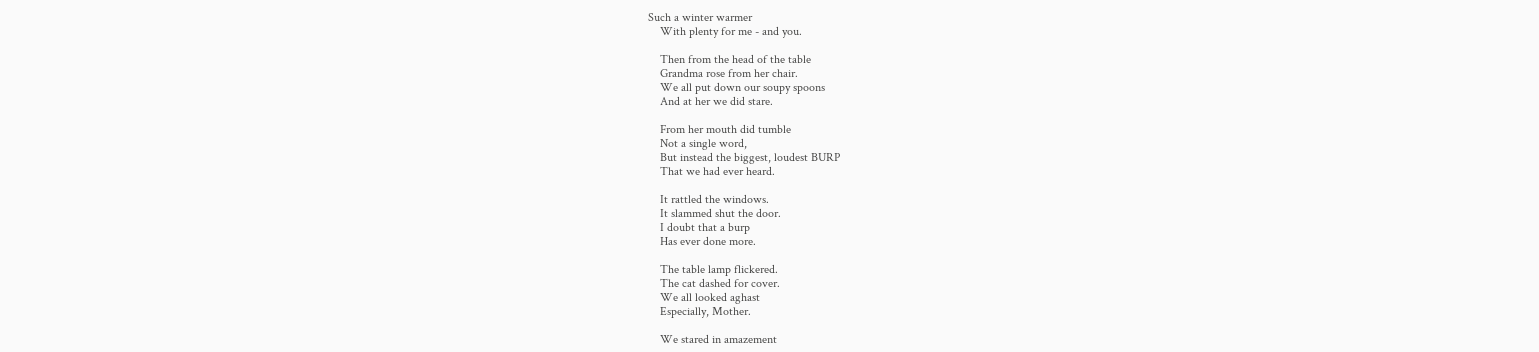Such a winter warmer
    With plenty for me - and you.

    Then from the head of the table
    Grandma rose from her chair.
    We all put down our soupy spoons
    And at her we did stare.

    From her mouth did tumble
    Not a single word,
    But instead the biggest, loudest BURP
    That we had ever heard.

    It rattled the windows.
    It slammed shut the door.
    I doubt that a burp
    Has ever done more.

    The table lamp flickered.
    The cat dashed for cover.
    We all looked aghast
    Especially, Mother.

    We stared in amazement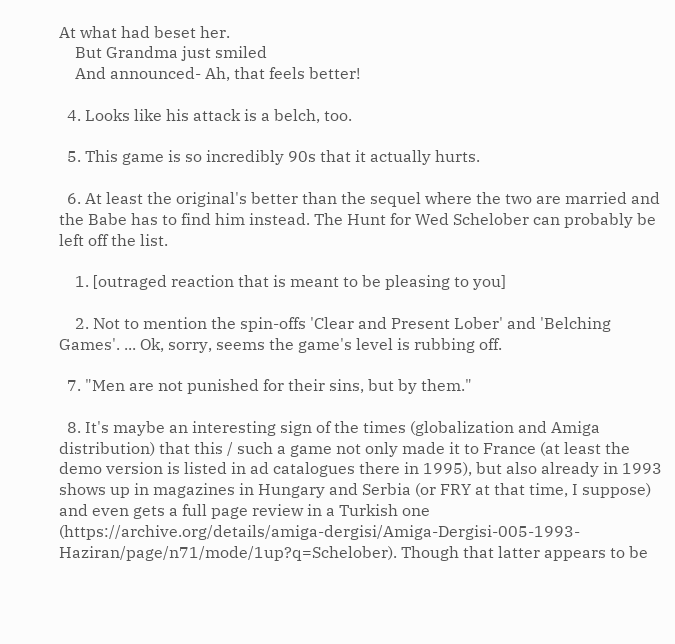At what had beset her.
    But Grandma just smiled
    And announced- Ah, that feels better!

  4. Looks like his attack is a belch, too.

  5. This game is so incredibly 90s that it actually hurts.

  6. At least the original's better than the sequel where the two are married and the Babe has to find him instead. The Hunt for Wed Schelober can probably be left off the list.

    1. [outraged reaction that is meant to be pleasing to you]

    2. Not to mention the spin-offs 'Clear and Present Lober' and 'Belching Games'. ... Ok, sorry, seems the game's level is rubbing off.

  7. "Men are not punished for their sins, but by them."

  8. It's maybe an interesting sign of the times (globalization and Amiga distribution) that this / such a game not only made it to France (at least the demo version is listed in ad catalogues there in 1995), but also already in 1993 shows up in magazines in Hungary and Serbia (or FRY at that time, I suppose) and even gets a full page review in a Turkish one (https://archive.org/details/amiga-dergisi/Amiga-Dergisi-005-1993-Haziran/page/n71/mode/1up?q=Schelober). Though that latter appears to be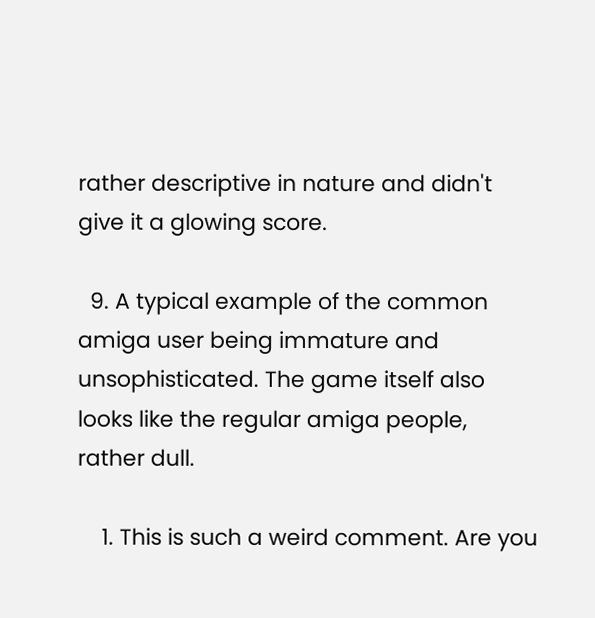rather descriptive in nature and didn't give it a glowing score.

  9. A typical example of the common amiga user being immature and unsophisticated. The game itself also looks like the regular amiga people, rather dull.

    1. This is such a weird comment. Are you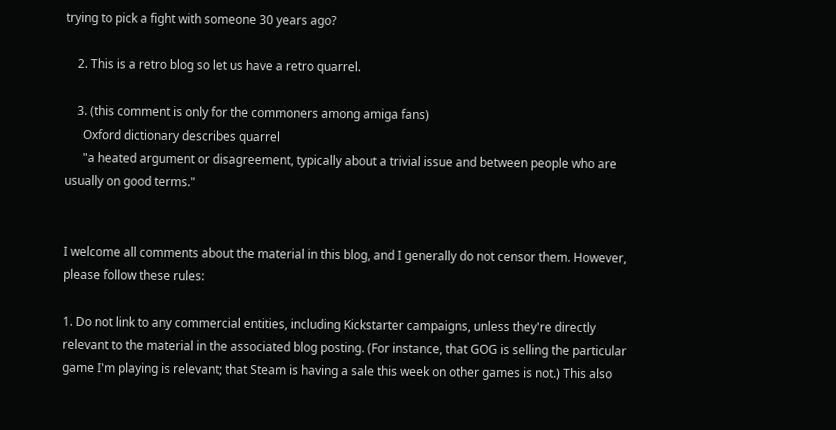trying to pick a fight with someone 30 years ago?

    2. This is a retro blog so let us have a retro quarrel.

    3. (this comment is only for the commoners among amiga fans)
      Oxford dictionary describes quarrel
      "a heated argument or disagreement, typically about a trivial issue and between people who are usually on good terms."


I welcome all comments about the material in this blog, and I generally do not censor them. However, please follow these rules:

1. Do not link to any commercial entities, including Kickstarter campaigns, unless they're directly relevant to the material in the associated blog posting. (For instance, that GOG is selling the particular game I'm playing is relevant; that Steam is having a sale this week on other games is not.) This also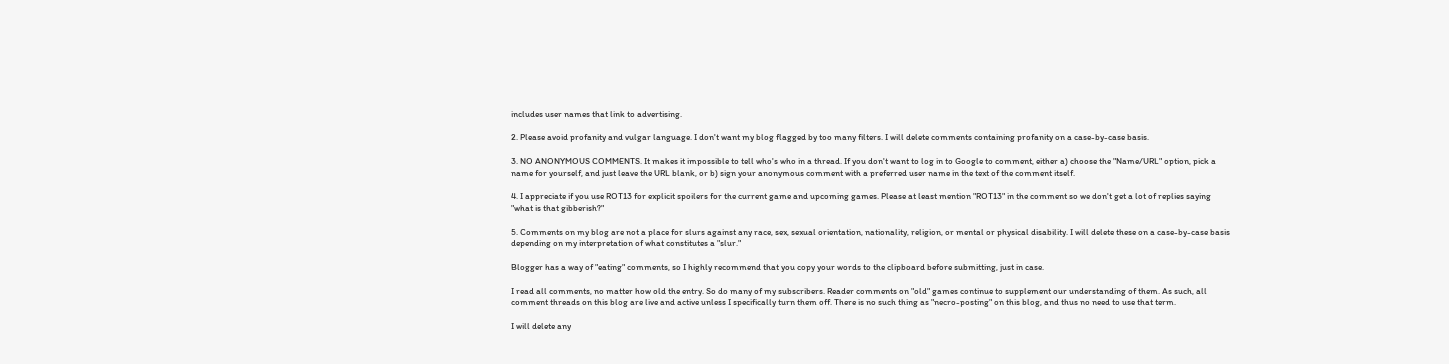includes user names that link to advertising.

2. Please avoid profanity and vulgar language. I don't want my blog flagged by too many filters. I will delete comments containing profanity on a case-by-case basis.

3. NO ANONYMOUS COMMENTS. It makes it impossible to tell who's who in a thread. If you don't want to log in to Google to comment, either a) choose the "Name/URL" option, pick a name for yourself, and just leave the URL blank, or b) sign your anonymous comment with a preferred user name in the text of the comment itself.

4. I appreciate if you use ROT13 for explicit spoilers for the current game and upcoming games. Please at least mention "ROT13" in the comment so we don't get a lot of replies saying "what is that gibberish?"

5. Comments on my blog are not a place for slurs against any race, sex, sexual orientation, nationality, religion, or mental or physical disability. I will delete these on a case-by-case basis depending on my interpretation of what constitutes a "slur."

Blogger has a way of "eating" comments, so I highly recommend that you copy your words to the clipboard before submitting, just in case.

I read all comments, no matter how old the entry. So do many of my subscribers. Reader comments on "old" games continue to supplement our understanding of them. As such, all comment threads on this blog are live and active unless I specifically turn them off. There is no such thing as "necro-posting" on this blog, and thus no need to use that term.

I will delete any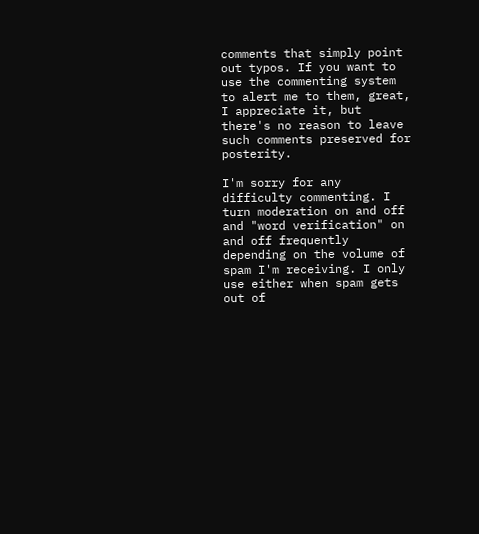comments that simply point out typos. If you want to use the commenting system to alert me to them, great, I appreciate it, but there's no reason to leave such comments preserved for posterity.

I'm sorry for any difficulty commenting. I turn moderation on and off and "word verification" on and off frequently depending on the volume of spam I'm receiving. I only use either when spam gets out of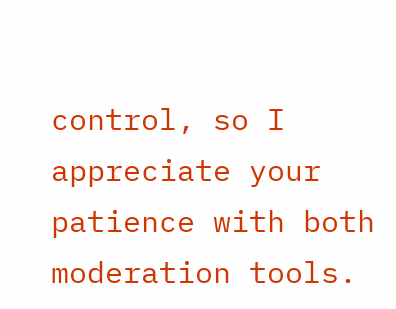control, so I appreciate your patience with both moderation tools.